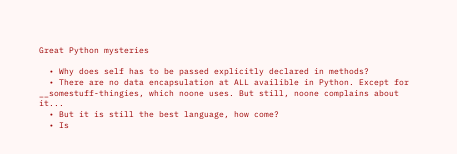Great Python mysteries

  • Why does self has to be passed explicitly declared in methods?
  • There are no data encapsulation at ALL availible in Python. Except for __somestuff-thingies, which noone uses. But still, noone complains about it...
  • But it is still the best language, how come?
  • Is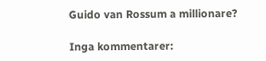Guido van Rossum a millionare?

Inga kommentarer: